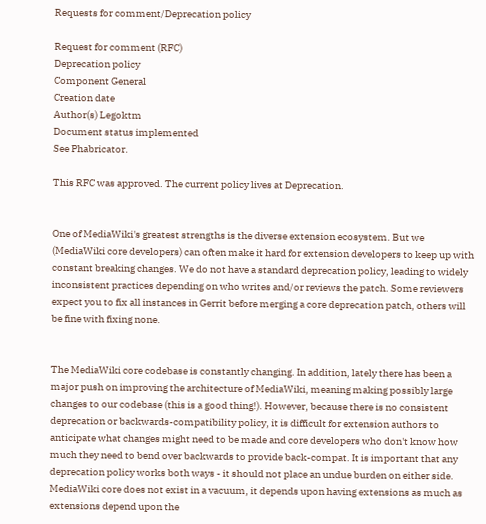Requests for comment/Deprecation policy

Request for comment (RFC)
Deprecation policy
Component General
Creation date
Author(s) Legoktm
Document status implemented
See Phabricator.

This RFC was approved. The current policy lives at Deprecation.


One of MediaWiki's greatest strengths is the diverse extension ecosystem. But we (MediaWiki core developers) can often make it hard for extension developers to keep up with constant breaking changes. We do not have a standard deprecation policy, leading to widely inconsistent practices depending on who writes and/or reviews the patch. Some reviewers expect you to fix all instances in Gerrit before merging a core deprecation patch, others will be fine with fixing none.


The MediaWiki core codebase is constantly changing. In addition, lately there has been a major push on improving the architecture of MediaWiki, meaning making possibly large changes to our codebase (this is a good thing!). However, because there is no consistent deprecation or backwards-compatibility policy, it is difficult for extension authors to anticipate what changes might need to be made and core developers who don't know how much they need to bend over backwards to provide back-compat. It is important that any deprecation policy works both ways - it should not place an undue burden on either side. MediaWiki core does not exist in a vacuum, it depends upon having extensions as much as extensions depend upon the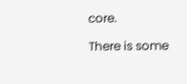core.

There is some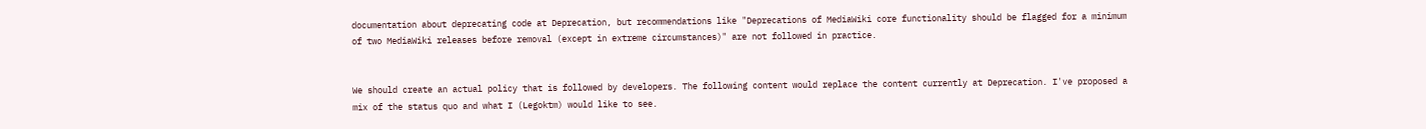documentation about deprecating code at Deprecation, but recommendations like "Deprecations of MediaWiki core functionality should be flagged for a minimum of two MediaWiki releases before removal (except in extreme circumstances)" are not followed in practice.


We should create an actual policy that is followed by developers. The following content would replace the content currently at Deprecation. I've proposed a mix of the status quo and what I (Legoktm) would like to see.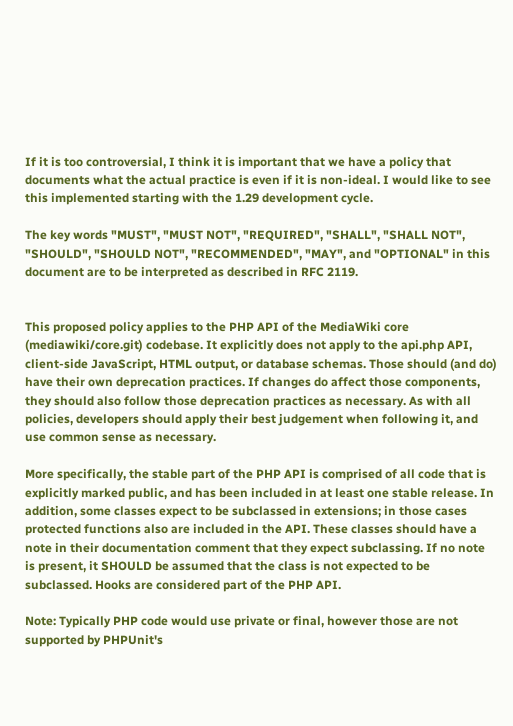If it is too controversial, I think it is important that we have a policy that documents what the actual practice is even if it is non-ideal. I would like to see this implemented starting with the 1.29 development cycle.

The key words "MUST", "MUST NOT", "REQUIRED", "SHALL", "SHALL NOT", "SHOULD", "SHOULD NOT", "RECOMMENDED", "MAY", and "OPTIONAL" in this document are to be interpreted as described in RFC 2119.


This proposed policy applies to the PHP API of the MediaWiki core (mediawiki/core.git) codebase. It explicitly does not apply to the api.php API, client-side JavaScript, HTML output, or database schemas. Those should (and do) have their own deprecation practices. If changes do affect those components, they should also follow those deprecation practices as necessary. As with all policies, developers should apply their best judgement when following it, and use common sense as necessary.

More specifically, the stable part of the PHP API is comprised of all code that is explicitly marked public, and has been included in at least one stable release. In addition, some classes expect to be subclassed in extensions; in those cases protected functions also are included in the API. These classes should have a note in their documentation comment that they expect subclassing. If no note is present, it SHOULD be assumed that the class is not expected to be subclassed. Hooks are considered part of the PHP API.

Note: Typically PHP code would use private or final, however those are not supported by PHPUnit's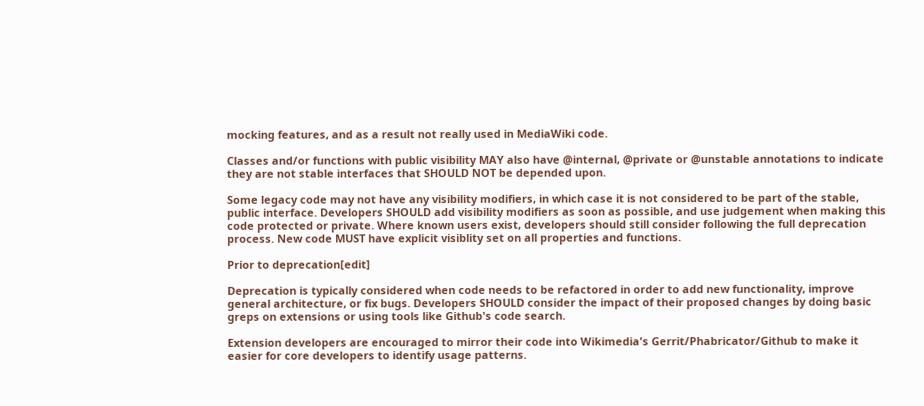mocking features, and as a result not really used in MediaWiki code.

Classes and/or functions with public visibility MAY also have @internal, @private or @unstable annotations to indicate they are not stable interfaces that SHOULD NOT be depended upon.

Some legacy code may not have any visibility modifiers, in which case it is not considered to be part of the stable, public interface. Developers SHOULD add visibility modifiers as soon as possible, and use judgement when making this code protected or private. Where known users exist, developers should still consider following the full deprecation process. New code MUST have explicit visiblity set on all properties and functions.

Prior to deprecation[edit]

Deprecation is typically considered when code needs to be refactored in order to add new functionality, improve general architecture, or fix bugs. Developers SHOULD consider the impact of their proposed changes by doing basic greps on extensions or using tools like Github's code search.

Extension developers are encouraged to mirror their code into Wikimedia's Gerrit/Phabricator/Github to make it easier for core developers to identify usage patterns.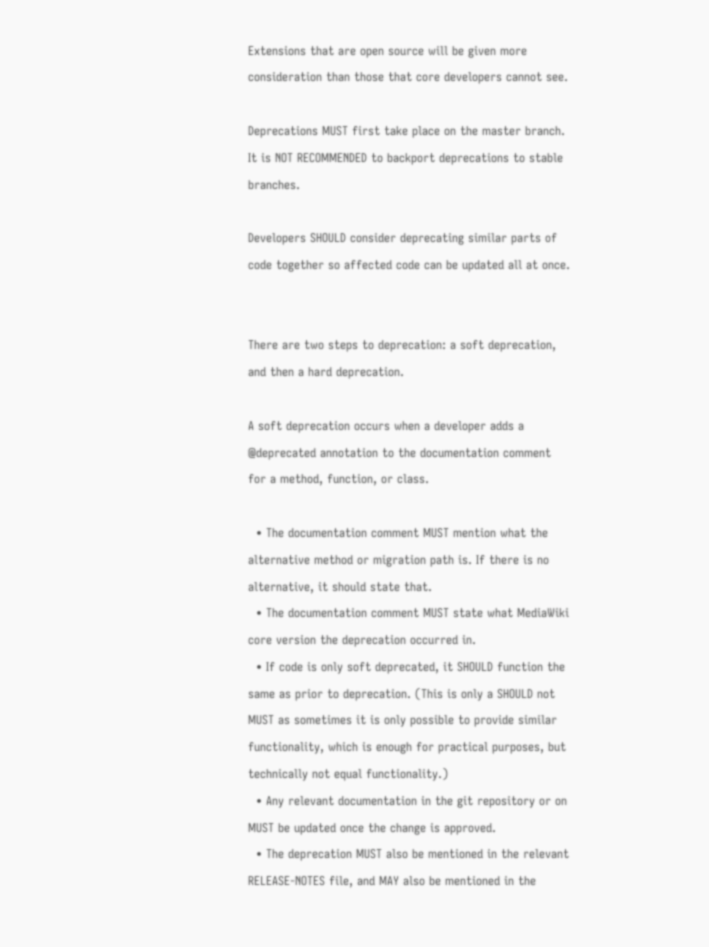Extensions that are open source will be given more consideration than those that core developers cannot see.

Deprecations MUST first take place on the master branch. It is NOT RECOMMENDED to backport deprecations to stable branches.

Developers SHOULD consider deprecating similar parts of code together so affected code can be updated all at once.


There are two steps to deprecation: a soft deprecation, and then a hard deprecation.

A soft deprecation occurs when a developer adds a @deprecated annotation to the documentation comment for a method, function, or class.

  • The documentation comment MUST mention what the alternative method or migration path is. If there is no alternative, it should state that.
  • The documentation comment MUST state what MediaWiki core version the deprecation occurred in.
  • If code is only soft deprecated, it SHOULD function the same as prior to deprecation. (This is only a SHOULD not MUST as sometimes it is only possible to provide similar functionality, which is enough for practical purposes, but technically not equal functionality.)
  • Any relevant documentation in the git repository or on MUST be updated once the change is approved.
  • The deprecation MUST also be mentioned in the relevant RELEASE-NOTES file, and MAY also be mentioned in the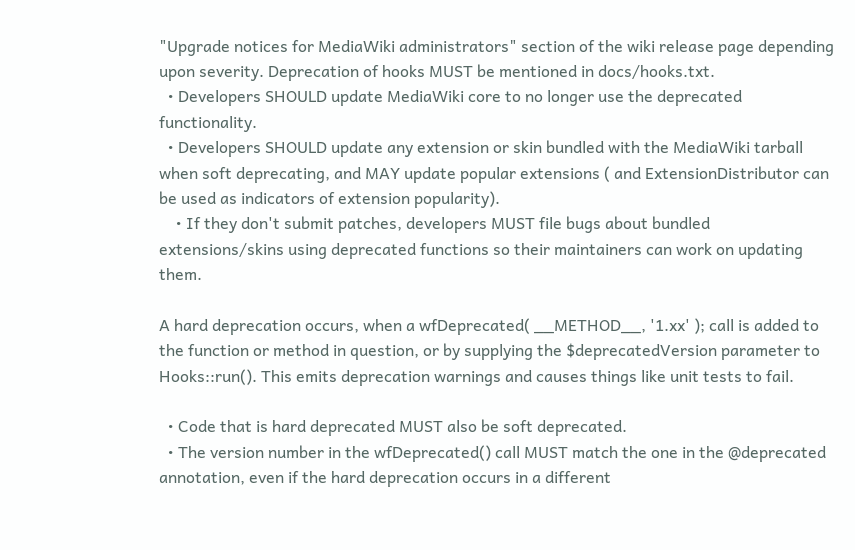"Upgrade notices for MediaWiki administrators" section of the wiki release page depending upon severity. Deprecation of hooks MUST be mentioned in docs/hooks.txt.
  • Developers SHOULD update MediaWiki core to no longer use the deprecated functionality.
  • Developers SHOULD update any extension or skin bundled with the MediaWiki tarball when soft deprecating, and MAY update popular extensions ( and ExtensionDistributor can be used as indicators of extension popularity).
    • If they don't submit patches, developers MUST file bugs about bundled extensions/skins using deprecated functions so their maintainers can work on updating them.

A hard deprecation occurs, when a wfDeprecated( __METHOD__, '1.xx' ); call is added to the function or method in question, or by supplying the $deprecatedVersion parameter to Hooks::run(). This emits deprecation warnings and causes things like unit tests to fail.

  • Code that is hard deprecated MUST also be soft deprecated.
  • The version number in the wfDeprecated() call MUST match the one in the @deprecated annotation, even if the hard deprecation occurs in a different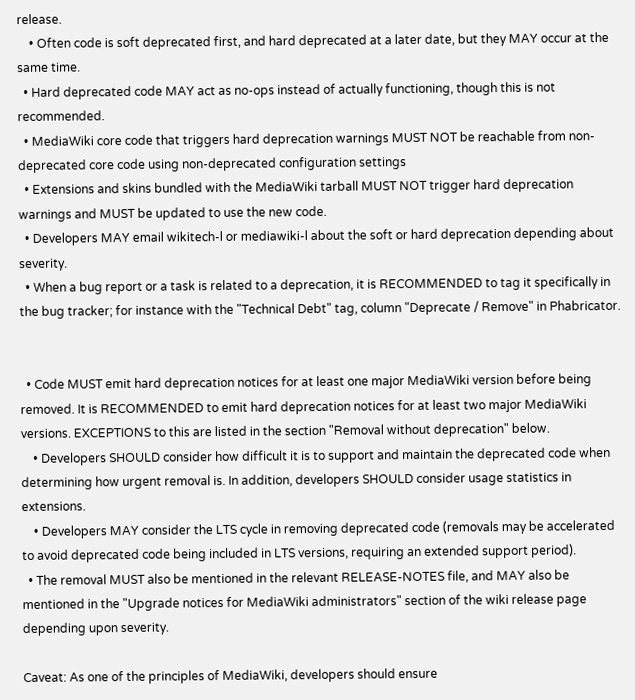release.
    • Often code is soft deprecated first, and hard deprecated at a later date, but they MAY occur at the same time.
  • Hard deprecated code MAY act as no-ops instead of actually functioning, though this is not recommended.
  • MediaWiki core code that triggers hard deprecation warnings MUST NOT be reachable from non-deprecated core code using non-deprecated configuration settings
  • Extensions and skins bundled with the MediaWiki tarball MUST NOT trigger hard deprecation warnings and MUST be updated to use the new code.
  • Developers MAY email wikitech-l or mediawiki-l about the soft or hard deprecation depending about severity.
  • When a bug report or a task is related to a deprecation, it is RECOMMENDED to tag it specifically in the bug tracker; for instance with the "Technical Debt" tag, column "Deprecate / Remove" in Phabricator.


  • Code MUST emit hard deprecation notices for at least one major MediaWiki version before being removed. It is RECOMMENDED to emit hard deprecation notices for at least two major MediaWiki versions. EXCEPTIONS to this are listed in the section "Removal without deprecation" below.
    • Developers SHOULD consider how difficult it is to support and maintain the deprecated code when determining how urgent removal is. In addition, developers SHOULD consider usage statistics in extensions.
    • Developers MAY consider the LTS cycle in removing deprecated code (removals may be accelerated to avoid deprecated code being included in LTS versions, requiring an extended support period).
  • The removal MUST also be mentioned in the relevant RELEASE-NOTES file, and MAY also be mentioned in the "Upgrade notices for MediaWiki administrators" section of the wiki release page depending upon severity.

Caveat: As one of the principles of MediaWiki, developers should ensure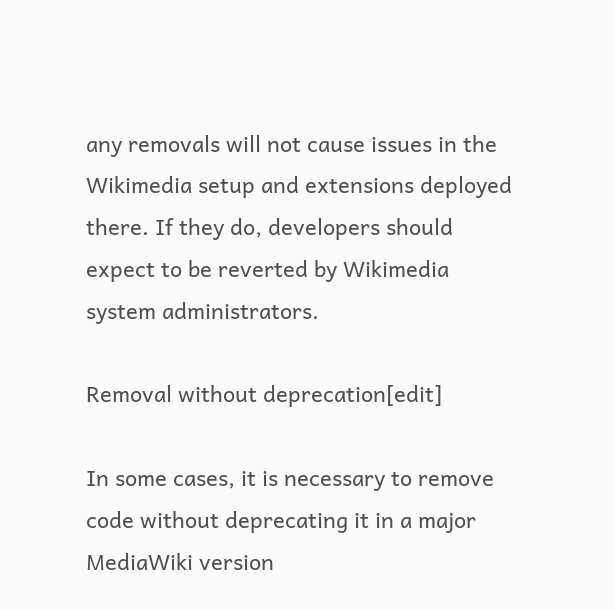any removals will not cause issues in the Wikimedia setup and extensions deployed there. If they do, developers should expect to be reverted by Wikimedia system administrators.

Removal without deprecation[edit]

In some cases, it is necessary to remove code without deprecating it in a major MediaWiki version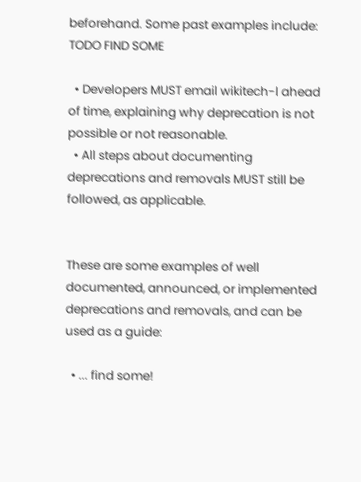beforehand. Some past examples include: TODO FIND SOME

  • Developers MUST email wikitech-l ahead of time, explaining why deprecation is not possible or not reasonable.
  • All steps about documenting deprecations and removals MUST still be followed, as applicable.


These are some examples of well documented, announced, or implemented deprecations and removals, and can be used as a guide:

  • ... find some!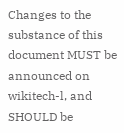Changes to the substance of this document MUST be announced on wikitech-l, and SHOULD be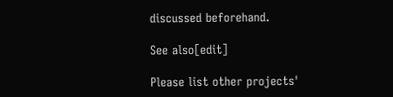discussed beforehand.

See also[edit]

Please list other projects'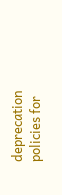deprecation policies for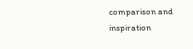comparison and inspiration